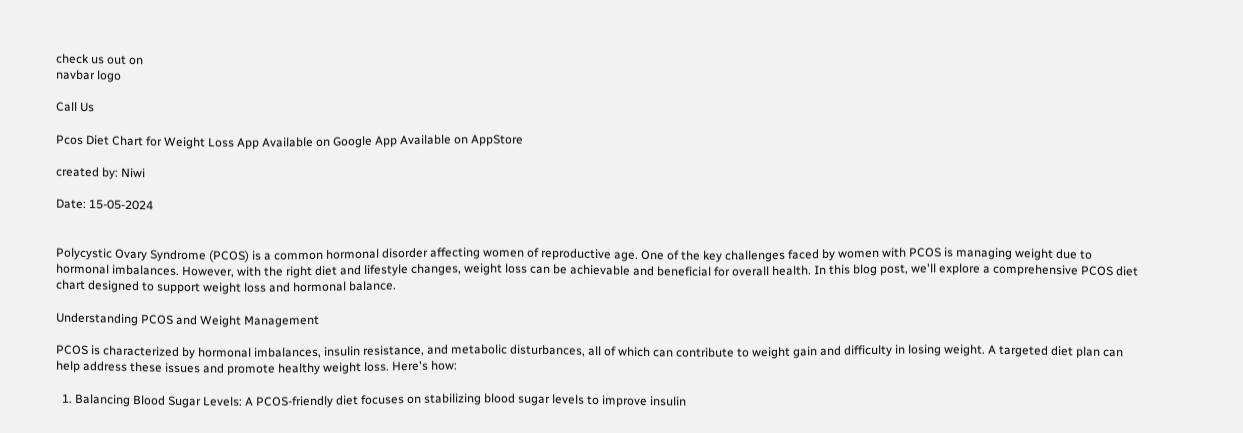check us out on
navbar logo

Call Us

Pcos Diet Chart for Weight Loss App Available on Google App Available on AppStore

created by: Niwi

Date: 15-05-2024


Polycystic Ovary Syndrome (PCOS) is a common hormonal disorder affecting women of reproductive age. One of the key challenges faced by women with PCOS is managing weight due to hormonal imbalances. However, with the right diet and lifestyle changes, weight loss can be achievable and beneficial for overall health. In this blog post, we'll explore a comprehensive PCOS diet chart designed to support weight loss and hormonal balance.

Understanding PCOS and Weight Management

PCOS is characterized by hormonal imbalances, insulin resistance, and metabolic disturbances, all of which can contribute to weight gain and difficulty in losing weight. A targeted diet plan can help address these issues and promote healthy weight loss. Here's how:

  1. Balancing Blood Sugar Levels: A PCOS-friendly diet focuses on stabilizing blood sugar levels to improve insulin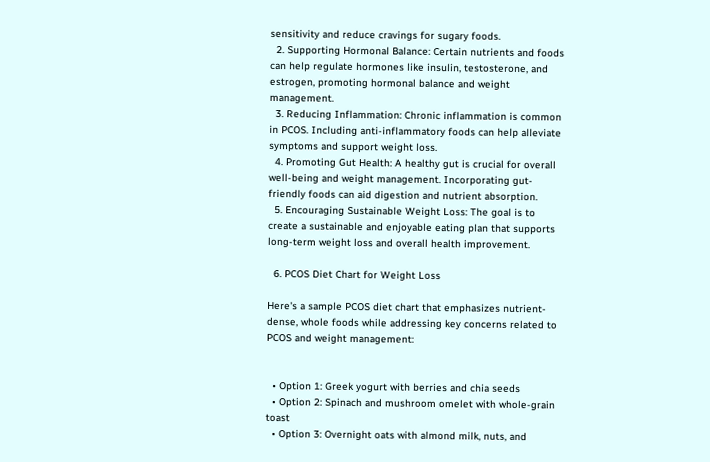sensitivity and reduce cravings for sugary foods.
  2. Supporting Hormonal Balance: Certain nutrients and foods can help regulate hormones like insulin, testosterone, and estrogen, promoting hormonal balance and weight management.
  3. Reducing Inflammation: Chronic inflammation is common in PCOS. Including anti-inflammatory foods can help alleviate symptoms and support weight loss.
  4. Promoting Gut Health: A healthy gut is crucial for overall well-being and weight management. Incorporating gut-friendly foods can aid digestion and nutrient absorption.
  5. Encouraging Sustainable Weight Loss: The goal is to create a sustainable and enjoyable eating plan that supports long-term weight loss and overall health improvement.

  6. PCOS Diet Chart for Weight Loss

Here's a sample PCOS diet chart that emphasizes nutrient-dense, whole foods while addressing key concerns related to PCOS and weight management:


  • Option 1: Greek yogurt with berries and chia seeds
  • Option 2: Spinach and mushroom omelet with whole-grain toast
  • Option 3: Overnight oats with almond milk, nuts, and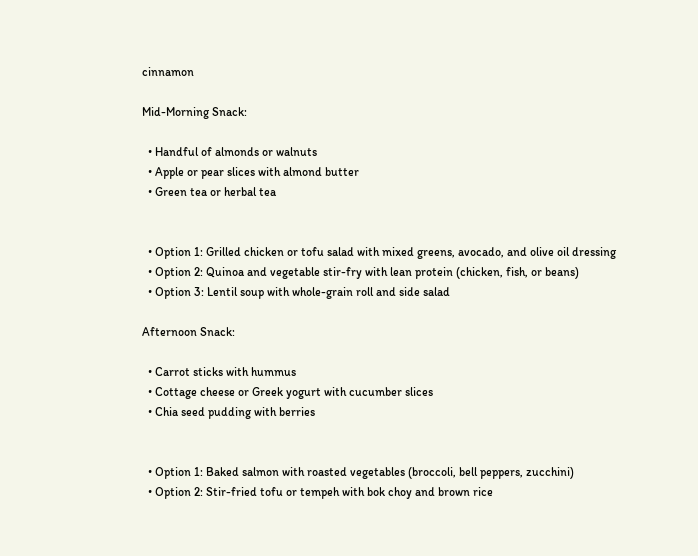cinnamon

Mid-Morning Snack:

  • Handful of almonds or walnuts
  • Apple or pear slices with almond butter
  • Green tea or herbal tea


  • Option 1: Grilled chicken or tofu salad with mixed greens, avocado, and olive oil dressing
  • Option 2: Quinoa and vegetable stir-fry with lean protein (chicken, fish, or beans)
  • Option 3: Lentil soup with whole-grain roll and side salad

Afternoon Snack:

  • Carrot sticks with hummus
  • Cottage cheese or Greek yogurt with cucumber slices
  • Chia seed pudding with berries


  • Option 1: Baked salmon with roasted vegetables (broccoli, bell peppers, zucchini)
  • Option 2: Stir-fried tofu or tempeh with bok choy and brown rice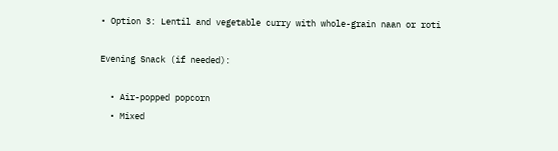• Option 3: Lentil and vegetable curry with whole-grain naan or roti

Evening Snack (if needed):

  • Air-popped popcorn
  • Mixed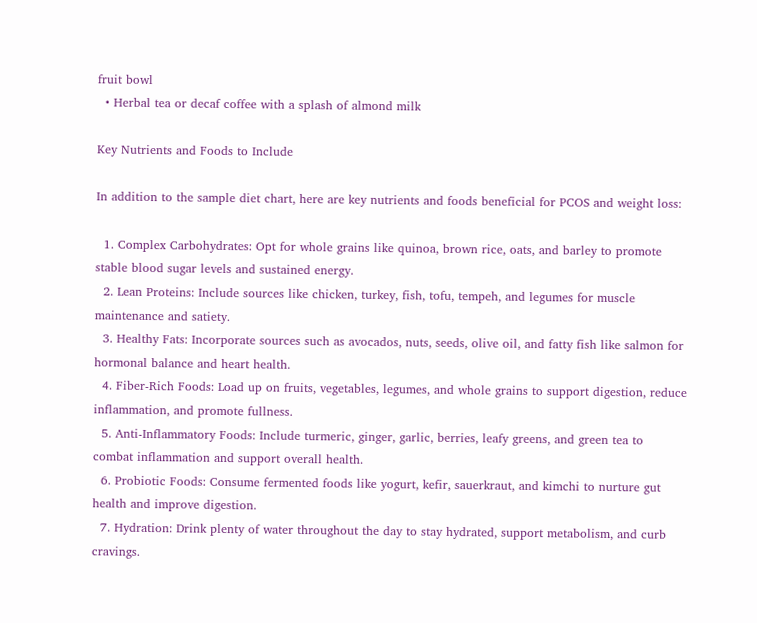fruit bowl
  • Herbal tea or decaf coffee with a splash of almond milk

Key Nutrients and Foods to Include

In addition to the sample diet chart, here are key nutrients and foods beneficial for PCOS and weight loss:

  1. Complex Carbohydrates: Opt for whole grains like quinoa, brown rice, oats, and barley to promote stable blood sugar levels and sustained energy.
  2. Lean Proteins: Include sources like chicken, turkey, fish, tofu, tempeh, and legumes for muscle maintenance and satiety.
  3. Healthy Fats: Incorporate sources such as avocados, nuts, seeds, olive oil, and fatty fish like salmon for hormonal balance and heart health.
  4. Fiber-Rich Foods: Load up on fruits, vegetables, legumes, and whole grains to support digestion, reduce inflammation, and promote fullness.
  5. Anti-Inflammatory Foods: Include turmeric, ginger, garlic, berries, leafy greens, and green tea to combat inflammation and support overall health.
  6. Probiotic Foods: Consume fermented foods like yogurt, kefir, sauerkraut, and kimchi to nurture gut health and improve digestion.
  7. Hydration: Drink plenty of water throughout the day to stay hydrated, support metabolism, and curb cravings.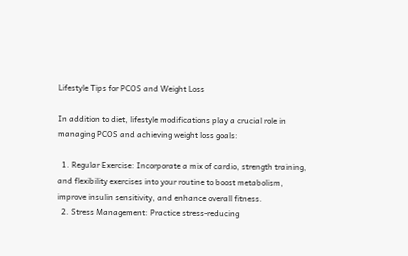Lifestyle Tips for PCOS and Weight Loss

In addition to diet, lifestyle modifications play a crucial role in managing PCOS and achieving weight loss goals:

  1. Regular Exercise: Incorporate a mix of cardio, strength training, and flexibility exercises into your routine to boost metabolism, improve insulin sensitivity, and enhance overall fitness.
  2. Stress Management: Practice stress-reducing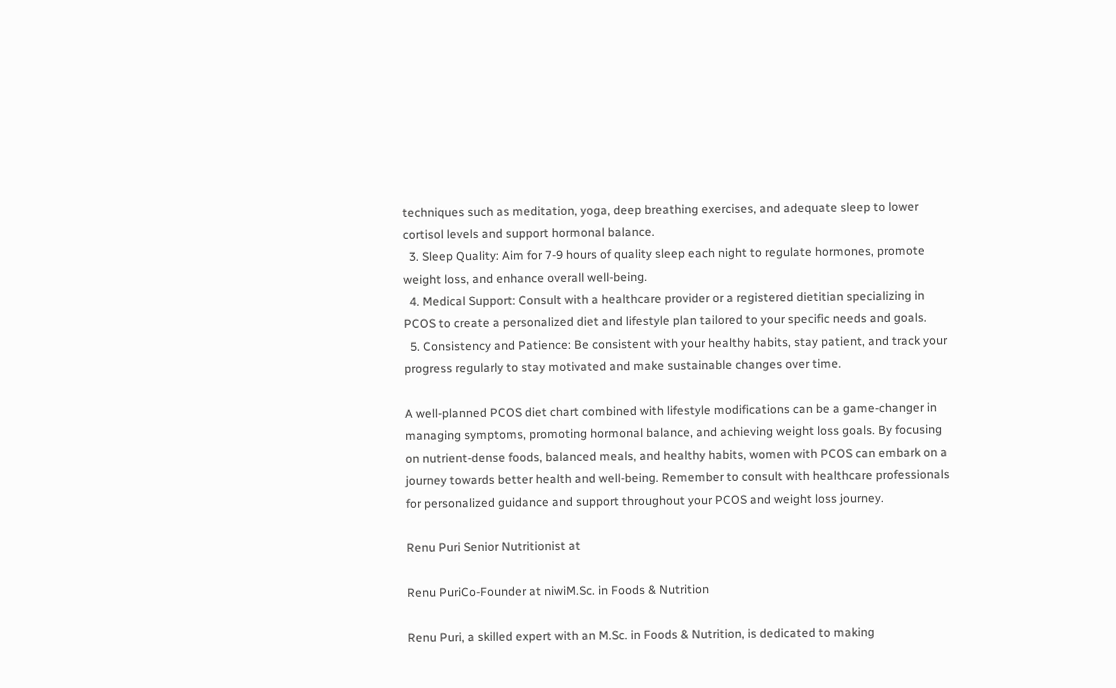techniques such as meditation, yoga, deep breathing exercises, and adequate sleep to lower cortisol levels and support hormonal balance.
  3. Sleep Quality: Aim for 7-9 hours of quality sleep each night to regulate hormones, promote weight loss, and enhance overall well-being.
  4. Medical Support: Consult with a healthcare provider or a registered dietitian specializing in PCOS to create a personalized diet and lifestyle plan tailored to your specific needs and goals.
  5. Consistency and Patience: Be consistent with your healthy habits, stay patient, and track your progress regularly to stay motivated and make sustainable changes over time.

A well-planned PCOS diet chart combined with lifestyle modifications can be a game-changer in managing symptoms, promoting hormonal balance, and achieving weight loss goals. By focusing on nutrient-dense foods, balanced meals, and healthy habits, women with PCOS can embark on a journey towards better health and well-being. Remember to consult with healthcare professionals for personalized guidance and support throughout your PCOS and weight loss journey.

Renu Puri Senior Nutritionist at

Renu PuriCo-Founder at niwiM.Sc. in Foods & Nutrition

Renu Puri, a skilled expert with an M.Sc. in Foods & Nutrition, is dedicated to making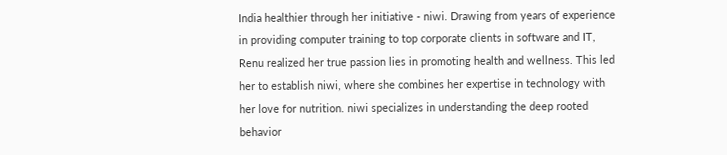India healthier through her initiative - niwi. Drawing from years of experience in providing computer training to top corporate clients in software and IT, Renu realized her true passion lies in promoting health and wellness. This led her to establish niwi, where she combines her expertise in technology with her love for nutrition. niwi specializes in understanding the deep rooted behavior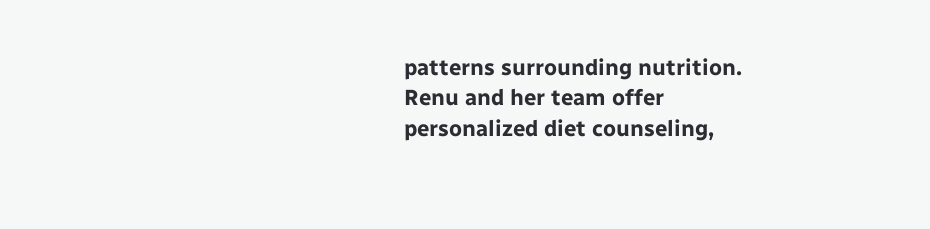patterns surrounding nutrition. Renu and her team offer personalized diet counseling,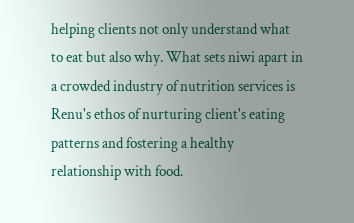helping clients not only understand what to eat but also why. What sets niwi apart in a crowded industry of nutrition services is Renu's ethos of nurturing client's eating patterns and fostering a healthy relationship with food.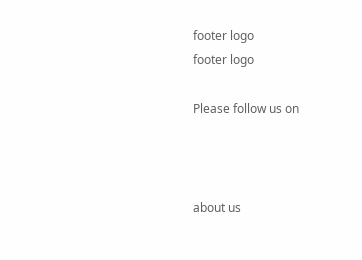footer logo
footer logo

Please follow us on



about us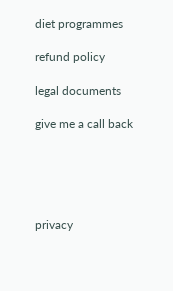diet programmes

refund policy

legal documents

give me a call back





privacy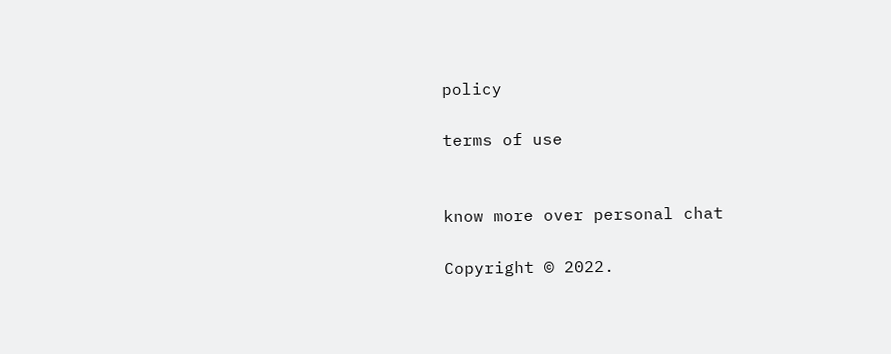policy

terms of use


know more over personal chat

Copyright © 2022.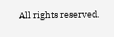All rights reserved.